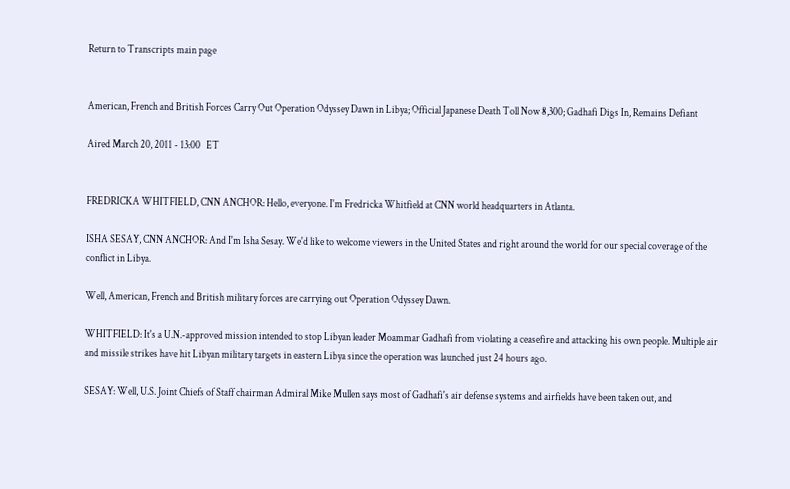Return to Transcripts main page


American, French and British Forces Carry Out Operation Odyssey Dawn in Libya; Official Japanese Death Toll Now 8,300; Gadhafi Digs In, Remains Defiant

Aired March 20, 2011 - 13:00   ET


FREDRICKA WHITFIELD, CNN ANCHOR: Hello, everyone. I'm Fredricka Whitfield at CNN world headquarters in Atlanta.

ISHA SESAY, CNN ANCHOR: And I'm Isha Sesay. We'd like to welcome viewers in the United States and right around the world for our special coverage of the conflict in Libya.

Well, American, French and British military forces are carrying out Operation Odyssey Dawn.

WHITFIELD: It's a U.N.-approved mission intended to stop Libyan leader Moammar Gadhafi from violating a ceasefire and attacking his own people. Multiple air and missile strikes have hit Libyan military targets in eastern Libya since the operation was launched just 24 hours ago.

SESAY: Well, U.S. Joint Chiefs of Staff chairman Admiral Mike Mullen says most of Gadhafi's air defense systems and airfields have been taken out, and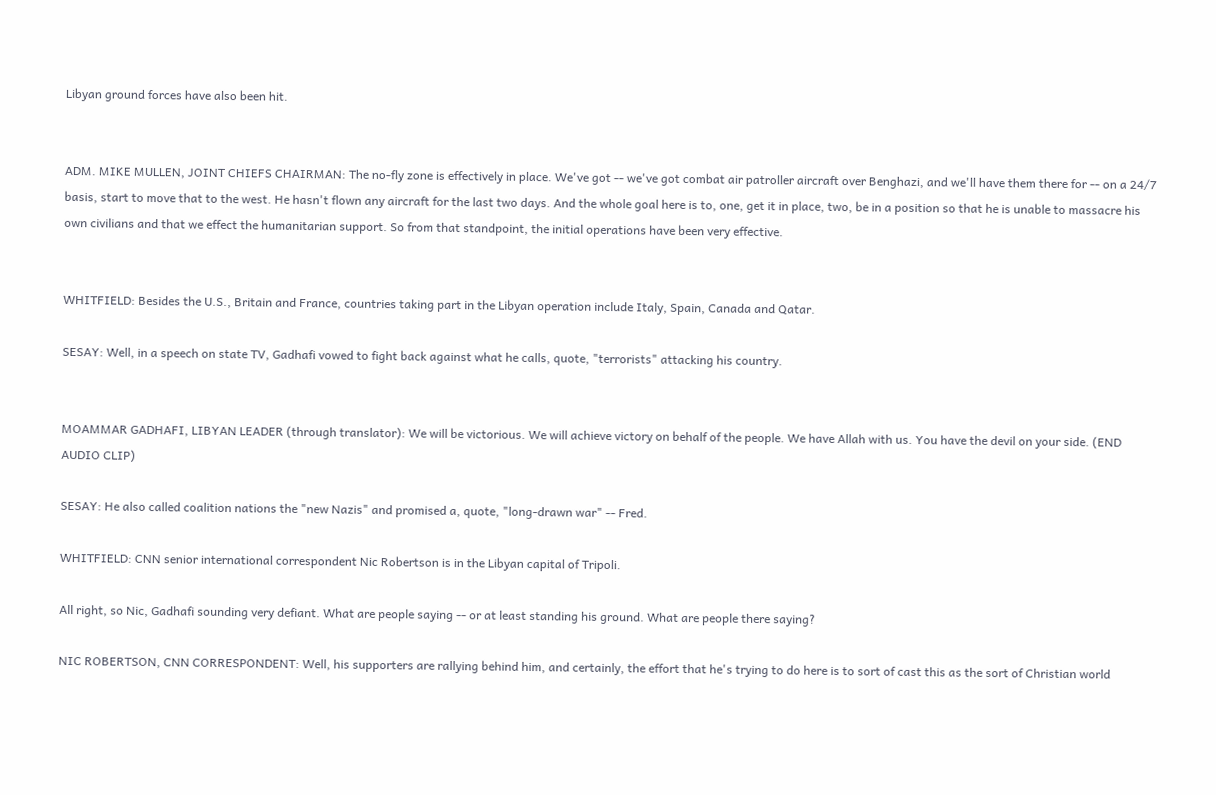Libyan ground forces have also been hit.


ADM. MIKE MULLEN, JOINT CHIEFS CHAIRMAN: The no-fly zone is effectively in place. We've got -- we've got combat air patroller aircraft over Benghazi, and we'll have them there for -- on a 24/7 basis, start to move that to the west. He hasn't flown any aircraft for the last two days. And the whole goal here is to, one, get it in place, two, be in a position so that he is unable to massacre his own civilians and that we effect the humanitarian support. So from that standpoint, the initial operations have been very effective.


WHITFIELD: Besides the U.S., Britain and France, countries taking part in the Libyan operation include Italy, Spain, Canada and Qatar.

SESAY: Well, in a speech on state TV, Gadhafi vowed to fight back against what he calls, quote, "terrorists" attacking his country.


MOAMMAR GADHAFI, LIBYAN LEADER (through translator): We will be victorious. We will achieve victory on behalf of the people. We have Allah with us. You have the devil on your side. (END AUDIO CLIP)

SESAY: He also called coalition nations the "new Nazis" and promised a, quote, "long-drawn war" -- Fred.

WHITFIELD: CNN senior international correspondent Nic Robertson is in the Libyan capital of Tripoli.

All right, so Nic, Gadhafi sounding very defiant. What are people saying -- or at least standing his ground. What are people there saying?

NIC ROBERTSON, CNN CORRESPONDENT: Well, his supporters are rallying behind him, and certainly, the effort that he's trying to do here is to sort of cast this as the sort of Christian world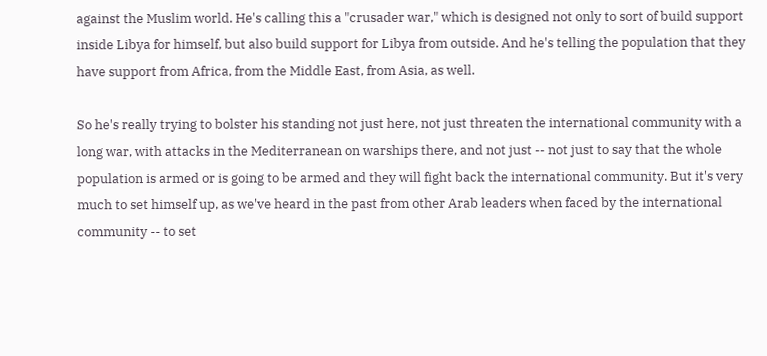against the Muslim world. He's calling this a "crusader war," which is designed not only to sort of build support inside Libya for himself, but also build support for Libya from outside. And he's telling the population that they have support from Africa, from the Middle East, from Asia, as well.

So he's really trying to bolster his standing not just here, not just threaten the international community with a long war, with attacks in the Mediterranean on warships there, and not just -- not just to say that the whole population is armed or is going to be armed and they will fight back the international community. But it's very much to set himself up, as we've heard in the past from other Arab leaders when faced by the international community -- to set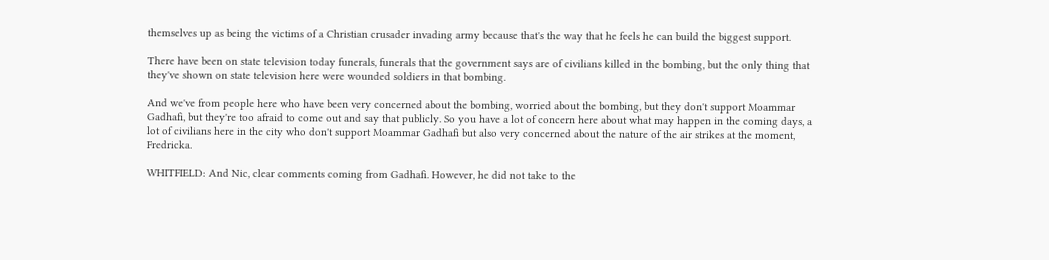themselves up as being the victims of a Christian crusader invading army because that's the way that he feels he can build the biggest support.

There have been on state television today funerals, funerals that the government says are of civilians killed in the bombing, but the only thing that they've shown on state television here were wounded soldiers in that bombing.

And we've from people here who have been very concerned about the bombing, worried about the bombing, but they don't support Moammar Gadhafi, but they're too afraid to come out and say that publicly. So you have a lot of concern here about what may happen in the coming days, a lot of civilians here in the city who don't support Moammar Gadhafi but also very concerned about the nature of the air strikes at the moment, Fredricka.

WHITFIELD: And Nic, clear comments coming from Gadhafi. However, he did not take to the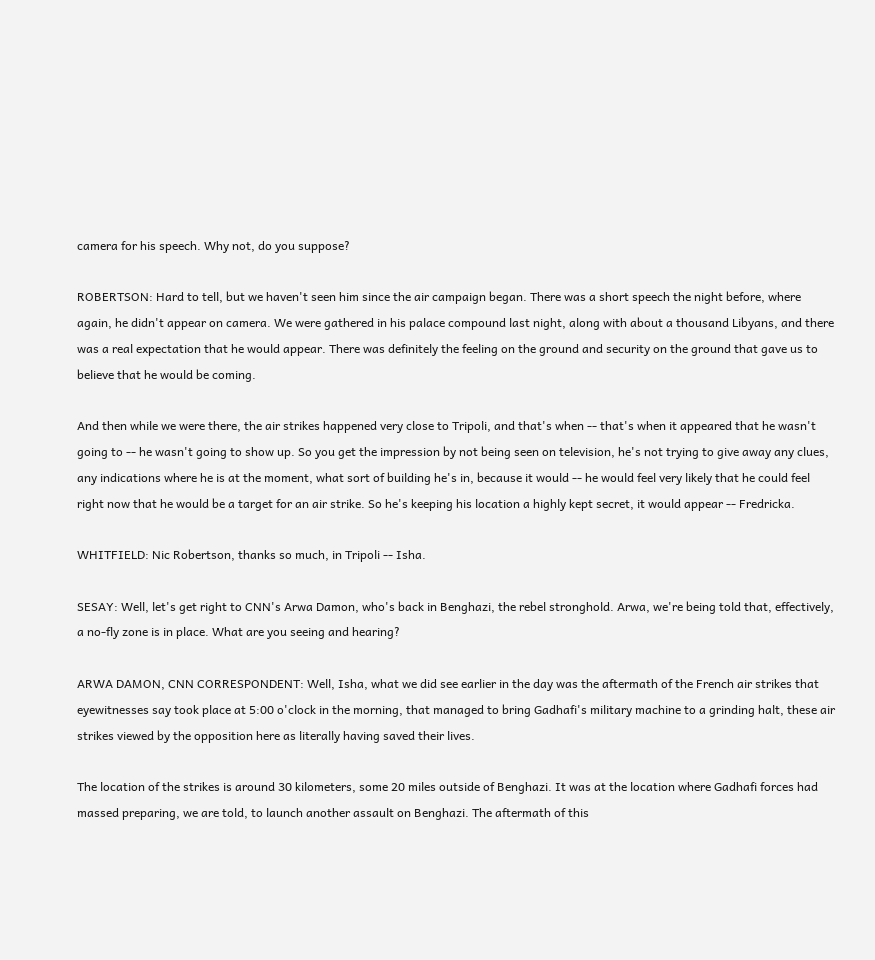camera for his speech. Why not, do you suppose?

ROBERTSON: Hard to tell, but we haven't seen him since the air campaign began. There was a short speech the night before, where again, he didn't appear on camera. We were gathered in his palace compound last night, along with about a thousand Libyans, and there was a real expectation that he would appear. There was definitely the feeling on the ground and security on the ground that gave us to believe that he would be coming.

And then while we were there, the air strikes happened very close to Tripoli, and that's when -- that's when it appeared that he wasn't going to -- he wasn't going to show up. So you get the impression by not being seen on television, he's not trying to give away any clues, any indications where he is at the moment, what sort of building he's in, because it would -- he would feel very likely that he could feel right now that he would be a target for an air strike. So he's keeping his location a highly kept secret, it would appear -- Fredricka.

WHITFIELD: Nic Robertson, thanks so much, in Tripoli -- Isha.

SESAY: Well, let's get right to CNN's Arwa Damon, who's back in Benghazi, the rebel stronghold. Arwa, we're being told that, effectively, a no-fly zone is in place. What are you seeing and hearing?

ARWA DAMON, CNN CORRESPONDENT: Well, Isha, what we did see earlier in the day was the aftermath of the French air strikes that eyewitnesses say took place at 5:00 o'clock in the morning, that managed to bring Gadhafi's military machine to a grinding halt, these air strikes viewed by the opposition here as literally having saved their lives.

The location of the strikes is around 30 kilometers, some 20 miles outside of Benghazi. It was at the location where Gadhafi forces had massed preparing, we are told, to launch another assault on Benghazi. The aftermath of this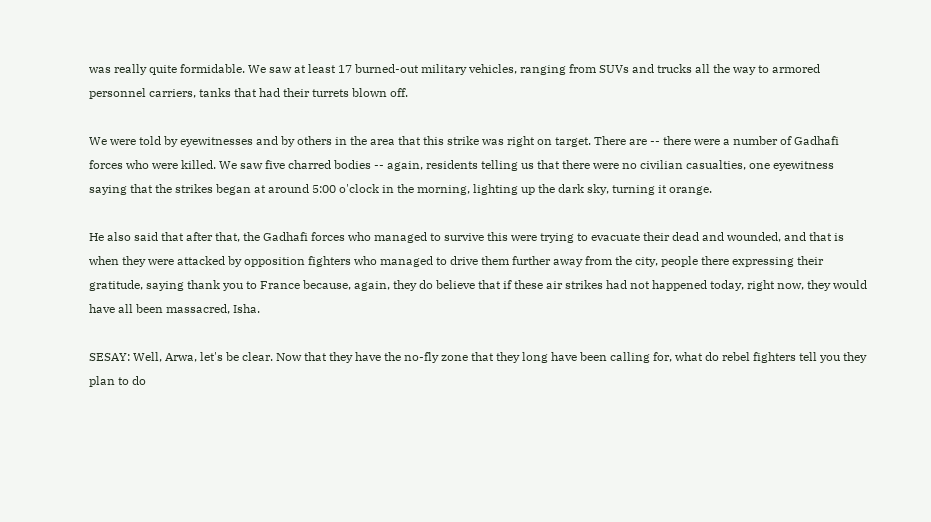was really quite formidable. We saw at least 17 burned-out military vehicles, ranging from SUVs and trucks all the way to armored personnel carriers, tanks that had their turrets blown off.

We were told by eyewitnesses and by others in the area that this strike was right on target. There are -- there were a number of Gadhafi forces who were killed. We saw five charred bodies -- again, residents telling us that there were no civilian casualties, one eyewitness saying that the strikes began at around 5:00 o'clock in the morning, lighting up the dark sky, turning it orange.

He also said that after that, the Gadhafi forces who managed to survive this were trying to evacuate their dead and wounded, and that is when they were attacked by opposition fighters who managed to drive them further away from the city, people there expressing their gratitude, saying thank you to France because, again, they do believe that if these air strikes had not happened today, right now, they would have all been massacred, Isha.

SESAY: Well, Arwa, let's be clear. Now that they have the no-fly zone that they long have been calling for, what do rebel fighters tell you they plan to do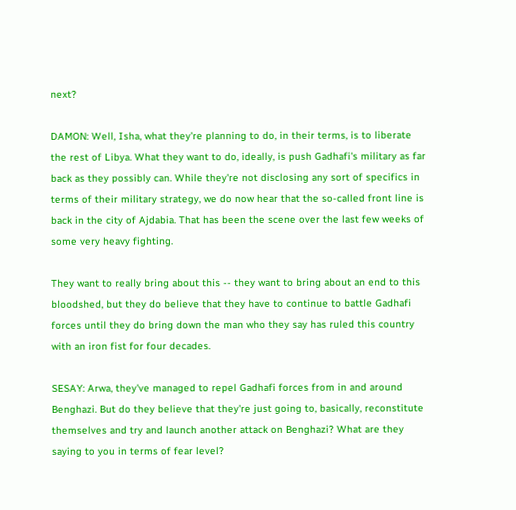next?

DAMON: Well, Isha, what they're planning to do, in their terms, is to liberate the rest of Libya. What they want to do, ideally, is push Gadhafi's military as far back as they possibly can. While they're not disclosing any sort of specifics in terms of their military strategy, we do now hear that the so-called front line is back in the city of Ajdabia. That has been the scene over the last few weeks of some very heavy fighting.

They want to really bring about this -- they want to bring about an end to this bloodshed, but they do believe that they have to continue to battle Gadhafi forces until they do bring down the man who they say has ruled this country with an iron fist for four decades.

SESAY: Arwa, they've managed to repel Gadhafi forces from in and around Benghazi. But do they believe that they're just going to, basically, reconstitute themselves and try and launch another attack on Benghazi? What are they saying to you in terms of fear level?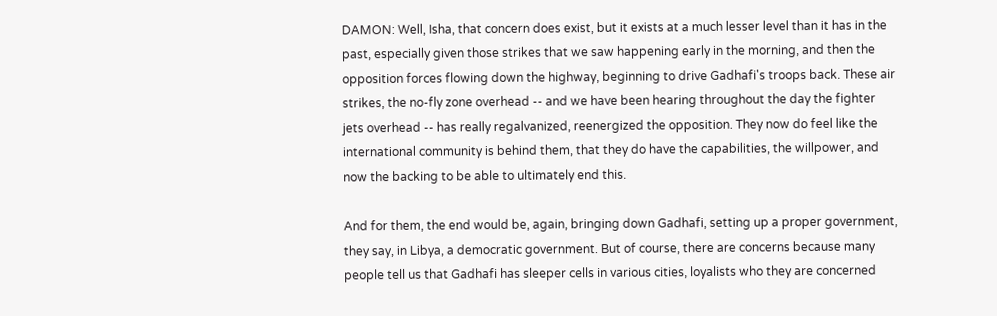DAMON: Well, Isha, that concern does exist, but it exists at a much lesser level than it has in the past, especially given those strikes that we saw happening early in the morning, and then the opposition forces flowing down the highway, beginning to drive Gadhafi's troops back. These air strikes, the no-fly zone overhead -- and we have been hearing throughout the day the fighter jets overhead -- has really regalvanized, reenergized the opposition. They now do feel like the international community is behind them, that they do have the capabilities, the willpower, and now the backing to be able to ultimately end this.

And for them, the end would be, again, bringing down Gadhafi, setting up a proper government, they say, in Libya, a democratic government. But of course, there are concerns because many people tell us that Gadhafi has sleeper cells in various cities, loyalists who they are concerned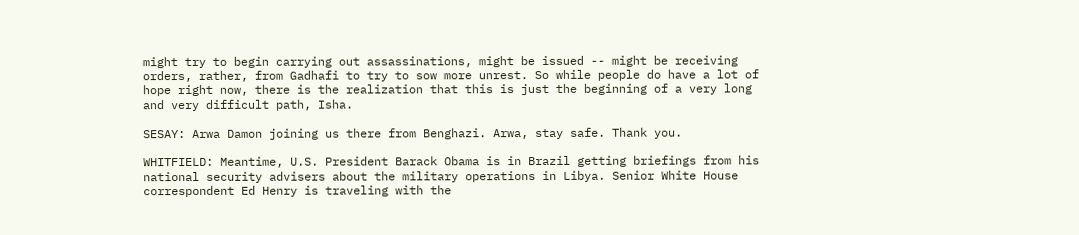might try to begin carrying out assassinations, might be issued -- might be receiving orders, rather, from Gadhafi to try to sow more unrest. So while people do have a lot of hope right now, there is the realization that this is just the beginning of a very long and very difficult path, Isha.

SESAY: Arwa Damon joining us there from Benghazi. Arwa, stay safe. Thank you.

WHITFIELD: Meantime, U.S. President Barack Obama is in Brazil getting briefings from his national security advisers about the military operations in Libya. Senior White House correspondent Ed Henry is traveling with the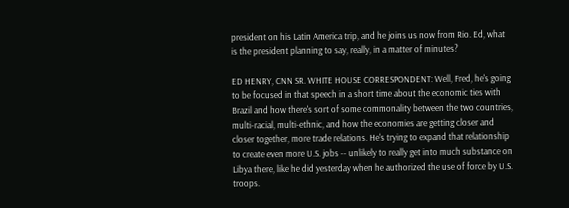president on his Latin America trip, and he joins us now from Rio. Ed, what is the president planning to say, really, in a matter of minutes?

ED HENRY, CNN SR. WHITE HOUSE CORRESPONDENT: Well, Fred, he's going to be focused in that speech in a short time about the economic ties with Brazil and how there's sort of some commonality between the two countries, multi-racial, multi-ethnic, and how the economies are getting closer and closer together, more trade relations. He's trying to expand that relationship to create even more U.S. jobs -- unlikely to really get into much substance on Libya there, like he did yesterday when he authorized the use of force by U.S. troops.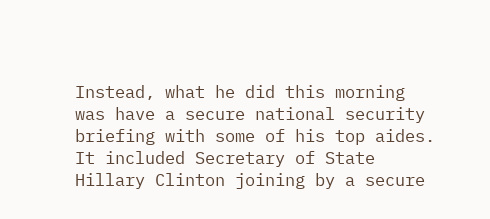Instead, what he did this morning was have a secure national security briefing with some of his top aides. It included Secretary of State Hillary Clinton joining by a secure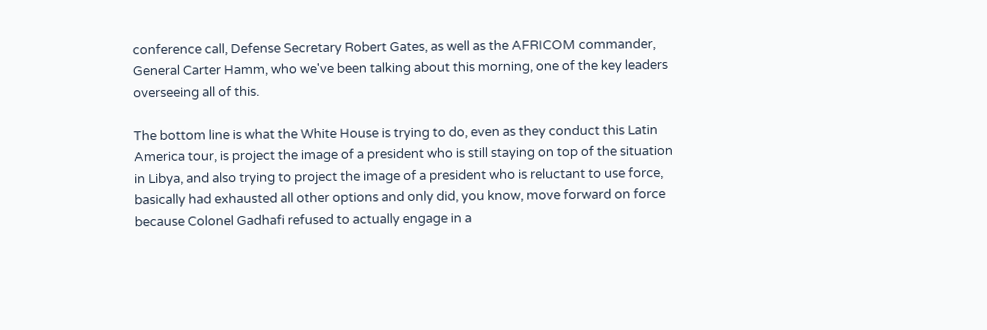conference call, Defense Secretary Robert Gates, as well as the AFRICOM commander, General Carter Hamm, who we've been talking about this morning, one of the key leaders overseeing all of this.

The bottom line is what the White House is trying to do, even as they conduct this Latin America tour, is project the image of a president who is still staying on top of the situation in Libya, and also trying to project the image of a president who is reluctant to use force, basically had exhausted all other options and only did, you know, move forward on force because Colonel Gadhafi refused to actually engage in a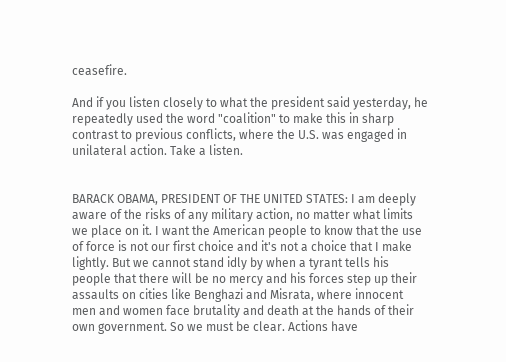ceasefire.

And if you listen closely to what the president said yesterday, he repeatedly used the word "coalition" to make this in sharp contrast to previous conflicts, where the U.S. was engaged in unilateral action. Take a listen.


BARACK OBAMA, PRESIDENT OF THE UNITED STATES: I am deeply aware of the risks of any military action, no matter what limits we place on it. I want the American people to know that the use of force is not our first choice and it's not a choice that I make lightly. But we cannot stand idly by when a tyrant tells his people that there will be no mercy and his forces step up their assaults on cities like Benghazi and Misrata, where innocent men and women face brutality and death at the hands of their own government. So we must be clear. Actions have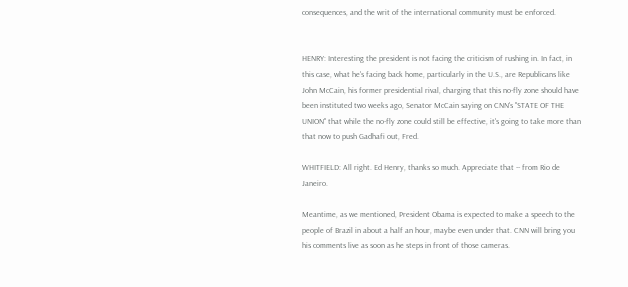consequences, and the writ of the international community must be enforced.


HENRY: Interesting the president is not facing the criticism of rushing in. In fact, in this case, what he's facing back home, particularly in the U.S., are Republicans like John McCain, his former presidential rival, charging that this no-fly zone should have been instituted two weeks ago, Senator McCain saying on CNN's "STATE OF THE UNION" that while the no-fly zone could still be effective, it's going to take more than that now to push Gadhafi out, Fred.

WHITFIELD: All right. Ed Henry, thanks so much. Appreciate that -- from Rio de Janeiro.

Meantime, as we mentioned, President Obama is expected to make a speech to the people of Brazil in about a half an hour, maybe even under that. CNN will bring you his comments live as soon as he steps in front of those cameras.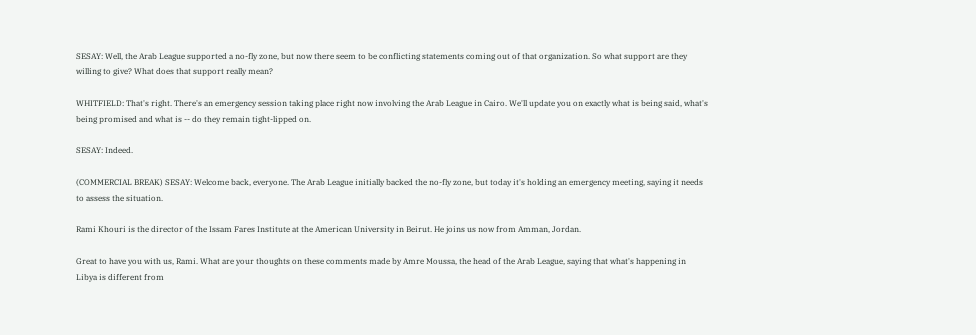SESAY: Well, the Arab League supported a no-fly zone, but now there seem to be conflicting statements coming out of that organization. So what support are they willing to give? What does that support really mean?

WHITFIELD: That's right. There's an emergency session taking place right now involving the Arab League in Cairo. We'll update you on exactly what is being said, what's being promised and what is -- do they remain tight-lipped on.

SESAY: Indeed.

(COMMERCIAL BREAK) SESAY: Welcome back, everyone. The Arab League initially backed the no-fly zone, but today it's holding an emergency meeting, saying it needs to assess the situation.

Rami Khouri is the director of the Issam Fares Institute at the American University in Beirut. He joins us now from Amman, Jordan.

Great to have you with us, Rami. What are your thoughts on these comments made by Amre Moussa, the head of the Arab League, saying that what's happening in Libya is different from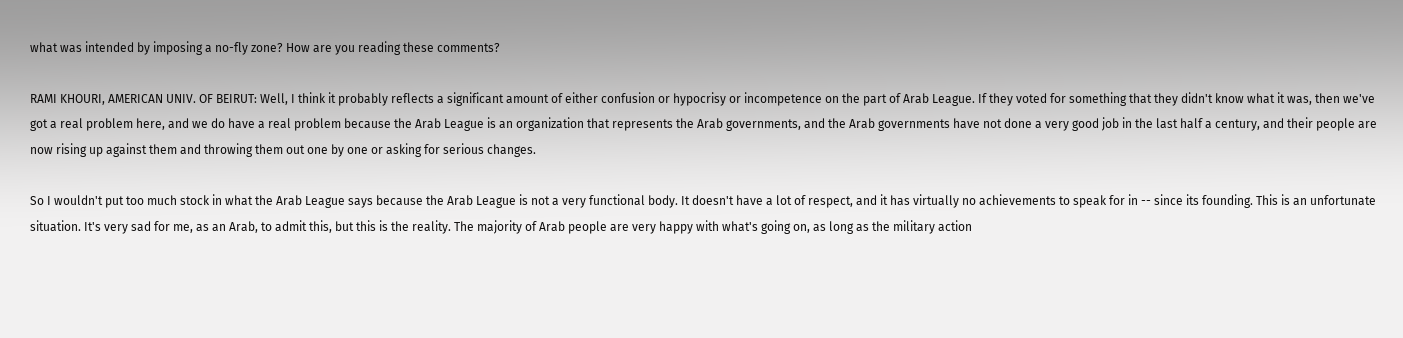what was intended by imposing a no-fly zone? How are you reading these comments?

RAMI KHOURI, AMERICAN UNIV. OF BEIRUT: Well, I think it probably reflects a significant amount of either confusion or hypocrisy or incompetence on the part of Arab League. If they voted for something that they didn't know what it was, then we've got a real problem here, and we do have a real problem because the Arab League is an organization that represents the Arab governments, and the Arab governments have not done a very good job in the last half a century, and their people are now rising up against them and throwing them out one by one or asking for serious changes.

So I wouldn't put too much stock in what the Arab League says because the Arab League is not a very functional body. It doesn't have a lot of respect, and it has virtually no achievements to speak for in -- since its founding. This is an unfortunate situation. It's very sad for me, as an Arab, to admit this, but this is the reality. The majority of Arab people are very happy with what's going on, as long as the military action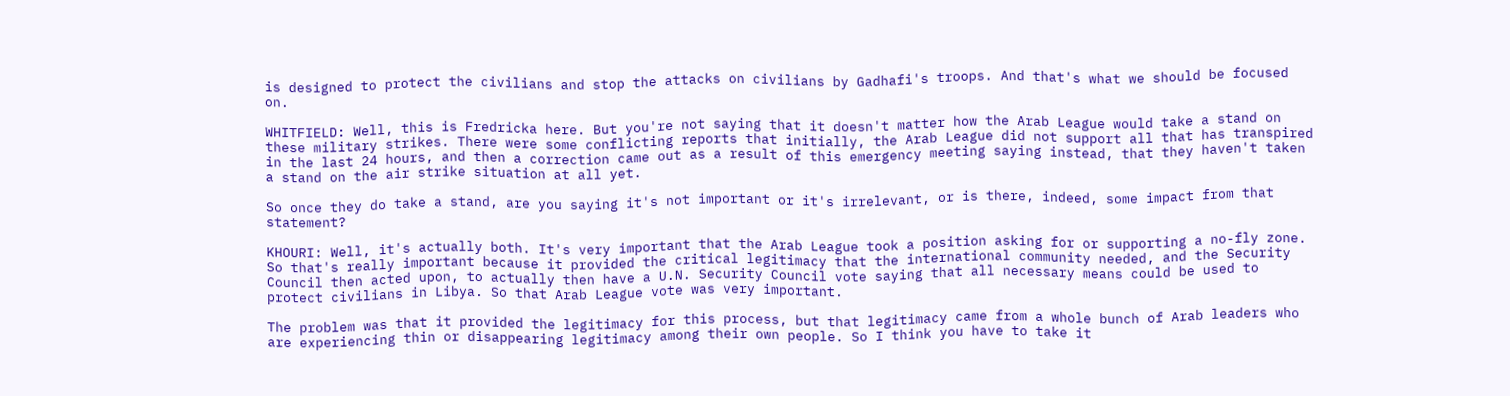is designed to protect the civilians and stop the attacks on civilians by Gadhafi's troops. And that's what we should be focused on.

WHITFIELD: Well, this is Fredricka here. But you're not saying that it doesn't matter how the Arab League would take a stand on these military strikes. There were some conflicting reports that initially, the Arab League did not support all that has transpired in the last 24 hours, and then a correction came out as a result of this emergency meeting saying instead, that they haven't taken a stand on the air strike situation at all yet.

So once they do take a stand, are you saying it's not important or it's irrelevant, or is there, indeed, some impact from that statement?

KHOURI: Well, it's actually both. It's very important that the Arab League took a position asking for or supporting a no-fly zone. So that's really important because it provided the critical legitimacy that the international community needed, and the Security Council then acted upon, to actually then have a U.N. Security Council vote saying that all necessary means could be used to protect civilians in Libya. So that Arab League vote was very important.

The problem was that it provided the legitimacy for this process, but that legitimacy came from a whole bunch of Arab leaders who are experiencing thin or disappearing legitimacy among their own people. So I think you have to take it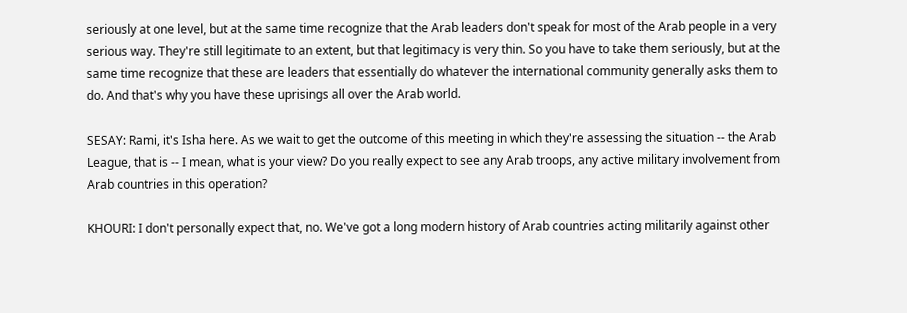seriously at one level, but at the same time recognize that the Arab leaders don't speak for most of the Arab people in a very serious way. They're still legitimate to an extent, but that legitimacy is very thin. So you have to take them seriously, but at the same time recognize that these are leaders that essentially do whatever the international community generally asks them to do. And that's why you have these uprisings all over the Arab world.

SESAY: Rami, it's Isha here. As we wait to get the outcome of this meeting in which they're assessing the situation -- the Arab League, that is -- I mean, what is your view? Do you really expect to see any Arab troops, any active military involvement from Arab countries in this operation?

KHOURI: I don't personally expect that, no. We've got a long modern history of Arab countries acting militarily against other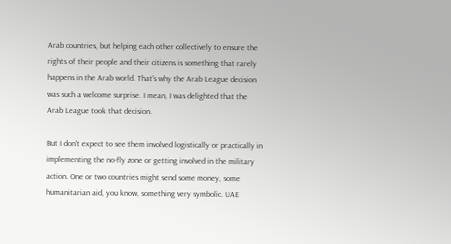Arab countries, but helping each other collectively to ensure the rights of their people and their citizens is something that rarely happens in the Arab world. That's why the Arab League decision was such a welcome surprise. I mean, I was delighted that the Arab League took that decision.

But I don't expect to see them involved logistically or practically in implementing the no-fly zone or getting involved in the military action. One or two countries might send some money, some humanitarian aid, you know, something very symbolic. UAE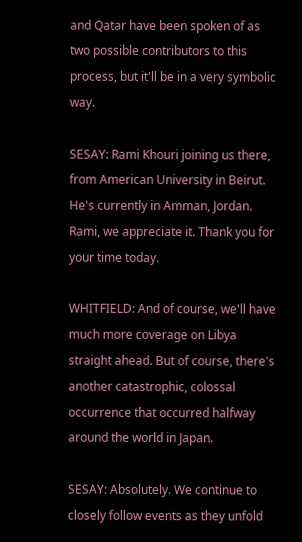and Qatar have been spoken of as two possible contributors to this process, but it'll be in a very symbolic way.

SESAY: Rami Khouri joining us there, from American University in Beirut. He's currently in Amman, Jordan. Rami, we appreciate it. Thank you for your time today.

WHITFIELD: And of course, we'll have much more coverage on Libya straight ahead. But of course, there's another catastrophic, colossal occurrence that occurred halfway around the world in Japan.

SESAY: Absolutely. We continue to closely follow events as they unfold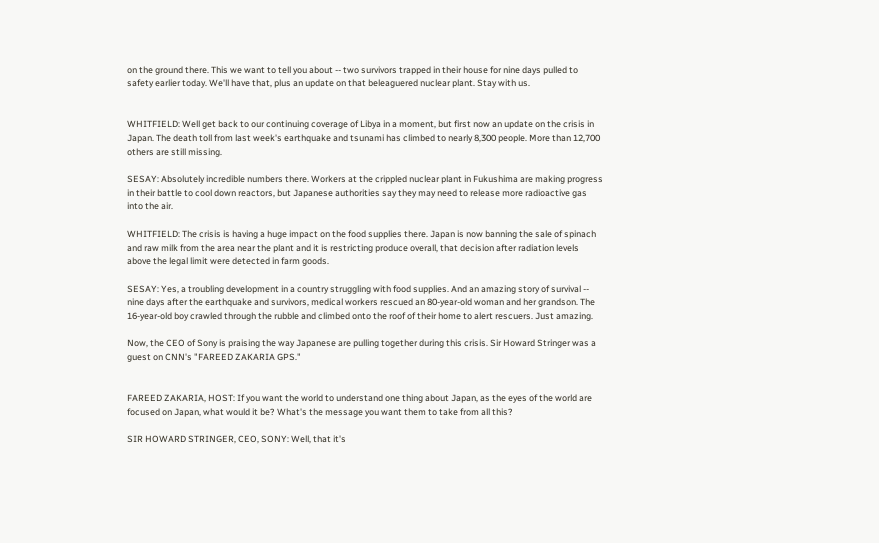on the ground there. This we want to tell you about -- two survivors trapped in their house for nine days pulled to safety earlier today. We'll have that, plus an update on that beleaguered nuclear plant. Stay with us.


WHITFIELD: Well get back to our continuing coverage of Libya in a moment, but first now an update on the crisis in Japan. The death toll from last week's earthquake and tsunami has climbed to nearly 8,300 people. More than 12,700 others are still missing.

SESAY: Absolutely incredible numbers there. Workers at the crippled nuclear plant in Fukushima are making progress in their battle to cool down reactors, but Japanese authorities say they may need to release more radioactive gas into the air.

WHITFIELD: The crisis is having a huge impact on the food supplies there. Japan is now banning the sale of spinach and raw milk from the area near the plant and it is restricting produce overall, that decision after radiation levels above the legal limit were detected in farm goods.

SESAY: Yes, a troubling development in a country struggling with food supplies. And an amazing story of survival -- nine days after the earthquake and survivors, medical workers rescued an 80-year-old woman and her grandson. The 16-year-old boy crawled through the rubble and climbed onto the roof of their home to alert rescuers. Just amazing.

Now, the CEO of Sony is praising the way Japanese are pulling together during this crisis. Sir Howard Stringer was a guest on CNN's "FAREED ZAKARIA GPS."


FAREED ZAKARIA, HOST: If you want the world to understand one thing about Japan, as the eyes of the world are focused on Japan, what would it be? What's the message you want them to take from all this?

SIR HOWARD STRINGER, CEO, SONY: Well, that it's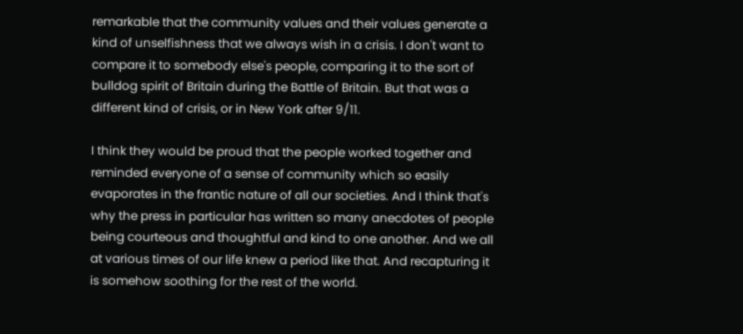remarkable that the community values and their values generate a kind of unselfishness that we always wish in a crisis. I don't want to compare it to somebody else's people, comparing it to the sort of bulldog spirit of Britain during the Battle of Britain. But that was a different kind of crisis, or in New York after 9/11.

I think they would be proud that the people worked together and reminded everyone of a sense of community which so easily evaporates in the frantic nature of all our societies. And I think that's why the press in particular has written so many anecdotes of people being courteous and thoughtful and kind to one another. And we all at various times of our life knew a period like that. And recapturing it is somehow soothing for the rest of the world.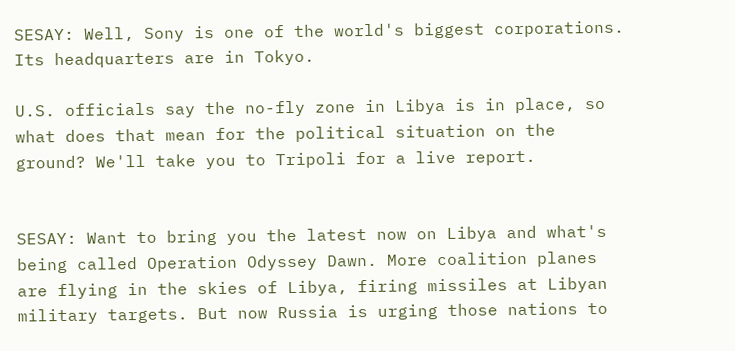SESAY: Well, Sony is one of the world's biggest corporations. Its headquarters are in Tokyo.

U.S. officials say the no-fly zone in Libya is in place, so what does that mean for the political situation on the ground? We'll take you to Tripoli for a live report.


SESAY: Want to bring you the latest now on Libya and what's being called Operation Odyssey Dawn. More coalition planes are flying in the skies of Libya, firing missiles at Libyan military targets. But now Russia is urging those nations to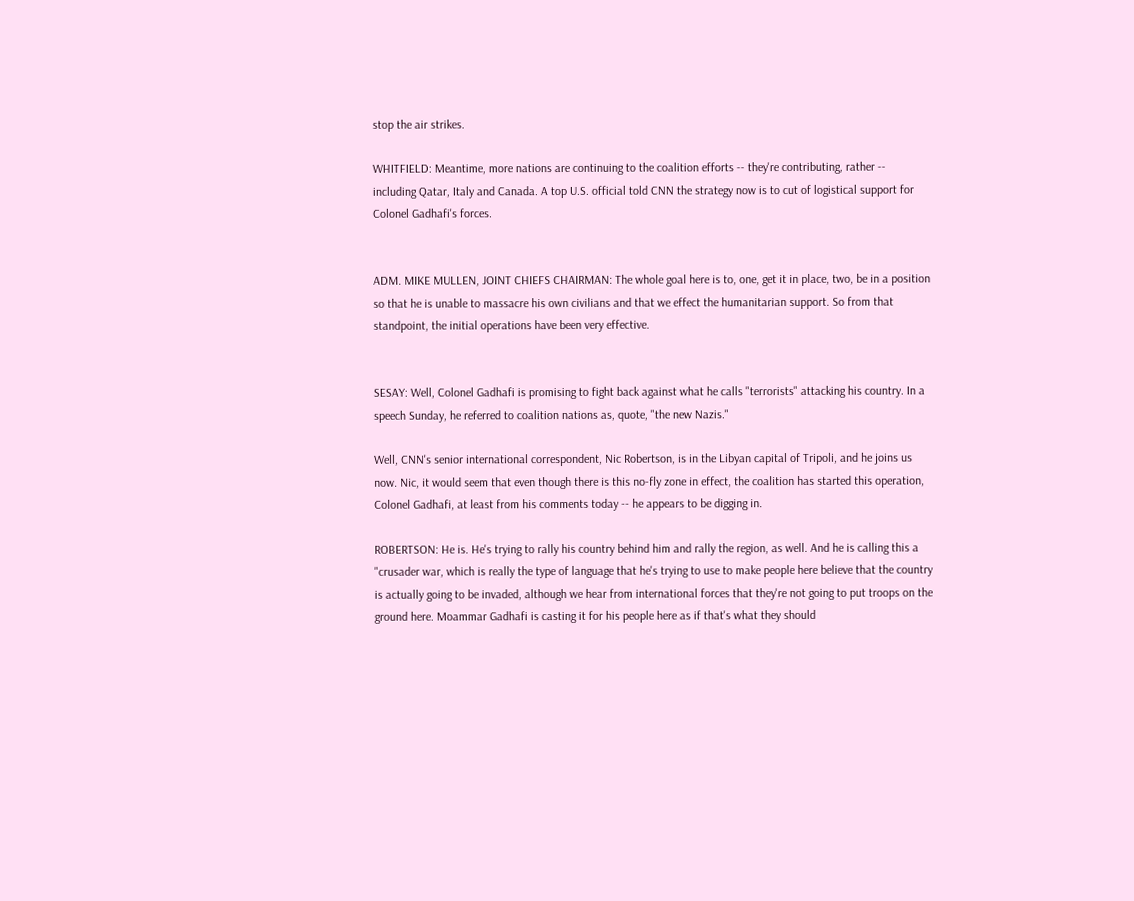stop the air strikes.

WHITFIELD: Meantime, more nations are continuing to the coalition efforts -- they're contributing, rather -- including Qatar, Italy and Canada. A top U.S. official told CNN the strategy now is to cut of logistical support for Colonel Gadhafi's forces.


ADM. MIKE MULLEN, JOINT CHIEFS CHAIRMAN: The whole goal here is to, one, get it in place, two, be in a position so that he is unable to massacre his own civilians and that we effect the humanitarian support. So from that standpoint, the initial operations have been very effective.


SESAY: Well, Colonel Gadhafi is promising to fight back against what he calls "terrorists" attacking his country. In a speech Sunday, he referred to coalition nations as, quote, "the new Nazis."

Well, CNN's senior international correspondent, Nic Robertson, is in the Libyan capital of Tripoli, and he joins us now. Nic, it would seem that even though there is this no-fly zone in effect, the coalition has started this operation, Colonel Gadhafi, at least from his comments today -- he appears to be digging in.

ROBERTSON: He is. He's trying to rally his country behind him and rally the region, as well. And he is calling this a "crusader war, which is really the type of language that he's trying to use to make people here believe that the country is actually going to be invaded, although we hear from international forces that they're not going to put troops on the ground here. Moammar Gadhafi is casting it for his people here as if that's what they should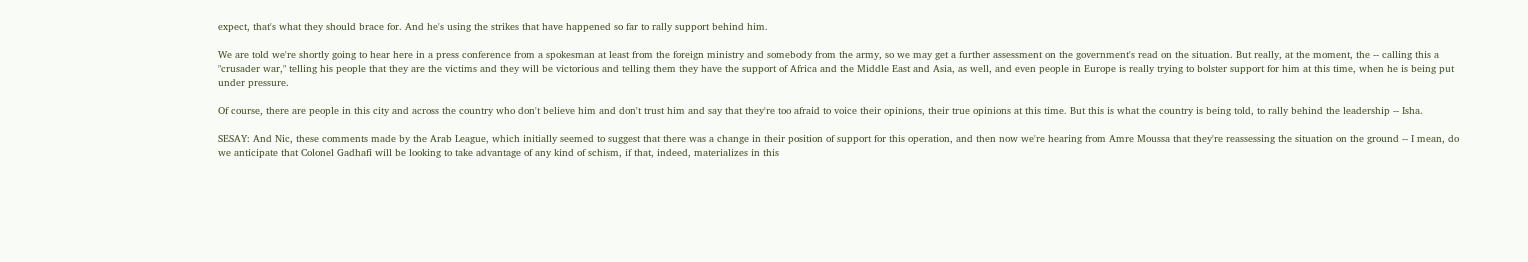expect, that's what they should brace for. And he's using the strikes that have happened so far to rally support behind him.

We are told we're shortly going to hear here in a press conference from a spokesman at least from the foreign ministry and somebody from the army, so we may get a further assessment on the government's read on the situation. But really, at the moment, the -- calling this a "crusader war," telling his people that they are the victims and they will be victorious and telling them they have the support of Africa and the Middle East and Asia, as well, and even people in Europe is really trying to bolster support for him at this time, when he is being put under pressure.

Of course, there are people in this city and across the country who don't believe him and don't trust him and say that they're too afraid to voice their opinions, their true opinions at this time. But this is what the country is being told, to rally behind the leadership -- Isha.

SESAY: And Nic, these comments made by the Arab League, which initially seemed to suggest that there was a change in their position of support for this operation, and then now we're hearing from Amre Moussa that they're reassessing the situation on the ground -- I mean, do we anticipate that Colonel Gadhafi will be looking to take advantage of any kind of schism, if that, indeed, materializes in this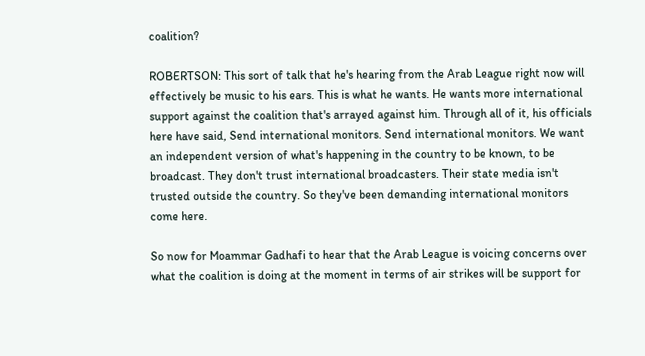coalition?

ROBERTSON: This sort of talk that he's hearing from the Arab League right now will effectively be music to his ears. This is what he wants. He wants more international support against the coalition that's arrayed against him. Through all of it, his officials here have said, Send international monitors. Send international monitors. We want an independent version of what's happening in the country to be known, to be broadcast. They don't trust international broadcasters. Their state media isn't trusted outside the country. So they've been demanding international monitors come here.

So now for Moammar Gadhafi to hear that the Arab League is voicing concerns over what the coalition is doing at the moment in terms of air strikes will be support for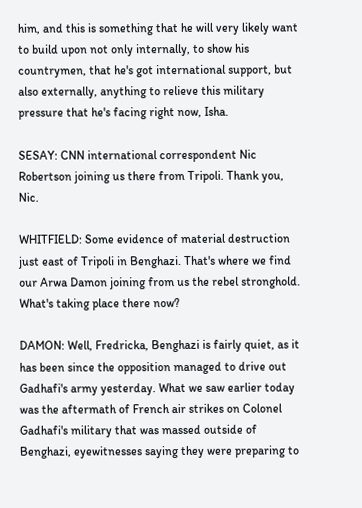him, and this is something that he will very likely want to build upon not only internally, to show his countrymen, that he's got international support, but also externally, anything to relieve this military pressure that he's facing right now, Isha.

SESAY: CNN international correspondent Nic Robertson joining us there from Tripoli. Thank you, Nic.

WHITFIELD: Some evidence of material destruction just east of Tripoli in Benghazi. That's where we find our Arwa Damon joining from us the rebel stronghold. What's taking place there now?

DAMON: Well, Fredricka, Benghazi is fairly quiet, as it has been since the opposition managed to drive out Gadhafi's army yesterday. What we saw earlier today was the aftermath of French air strikes on Colonel Gadhafi's military that was massed outside of Benghazi, eyewitnesses saying they were preparing to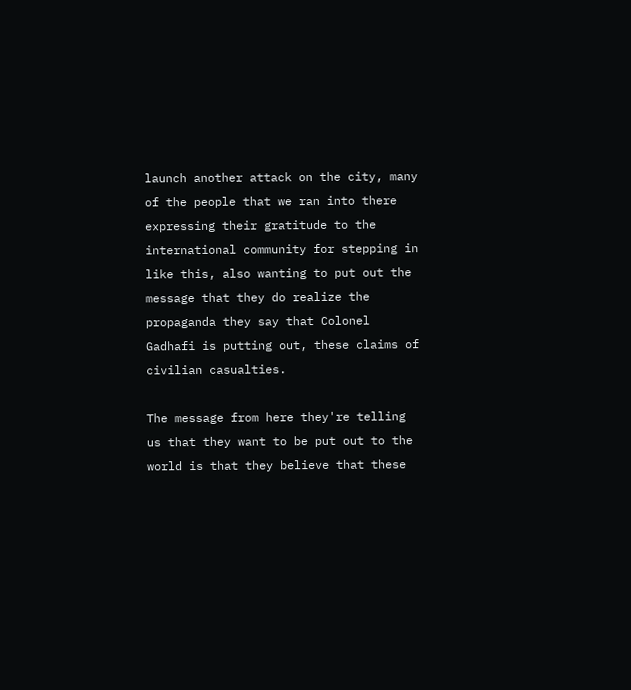launch another attack on the city, many of the people that we ran into there expressing their gratitude to the international community for stepping in like this, also wanting to put out the message that they do realize the propaganda they say that Colonel Gadhafi is putting out, these claims of civilian casualties.

The message from here they're telling us that they want to be put out to the world is that they believe that these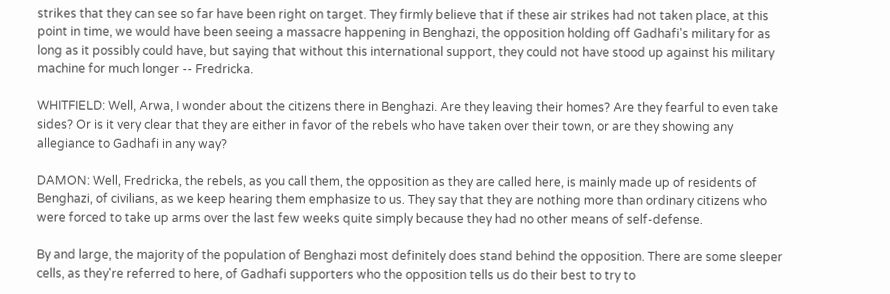strikes that they can see so far have been right on target. They firmly believe that if these air strikes had not taken place, at this point in time, we would have been seeing a massacre happening in Benghazi, the opposition holding off Gadhafi's military for as long as it possibly could have, but saying that without this international support, they could not have stood up against his military machine for much longer -- Fredricka.

WHITFIELD: Well, Arwa, I wonder about the citizens there in Benghazi. Are they leaving their homes? Are they fearful to even take sides? Or is it very clear that they are either in favor of the rebels who have taken over their town, or are they showing any allegiance to Gadhafi in any way?

DAMON: Well, Fredricka, the rebels, as you call them, the opposition as they are called here, is mainly made up of residents of Benghazi, of civilians, as we keep hearing them emphasize to us. They say that they are nothing more than ordinary citizens who were forced to take up arms over the last few weeks quite simply because they had no other means of self-defense.

By and large, the majority of the population of Benghazi most definitely does stand behind the opposition. There are some sleeper cells, as they're referred to here, of Gadhafi supporters who the opposition tells us do their best to try to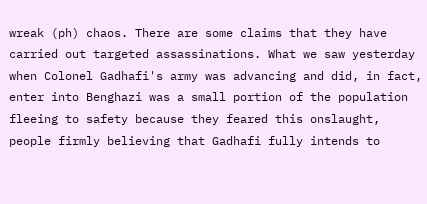wreak (ph) chaos. There are some claims that they have carried out targeted assassinations. What we saw yesterday when Colonel Gadhafi's army was advancing and did, in fact, enter into Benghazi was a small portion of the population fleeing to safety because they feared this onslaught, people firmly believing that Gadhafi fully intends to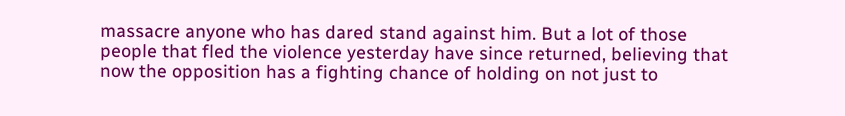massacre anyone who has dared stand against him. But a lot of those people that fled the violence yesterday have since returned, believing that now the opposition has a fighting chance of holding on not just to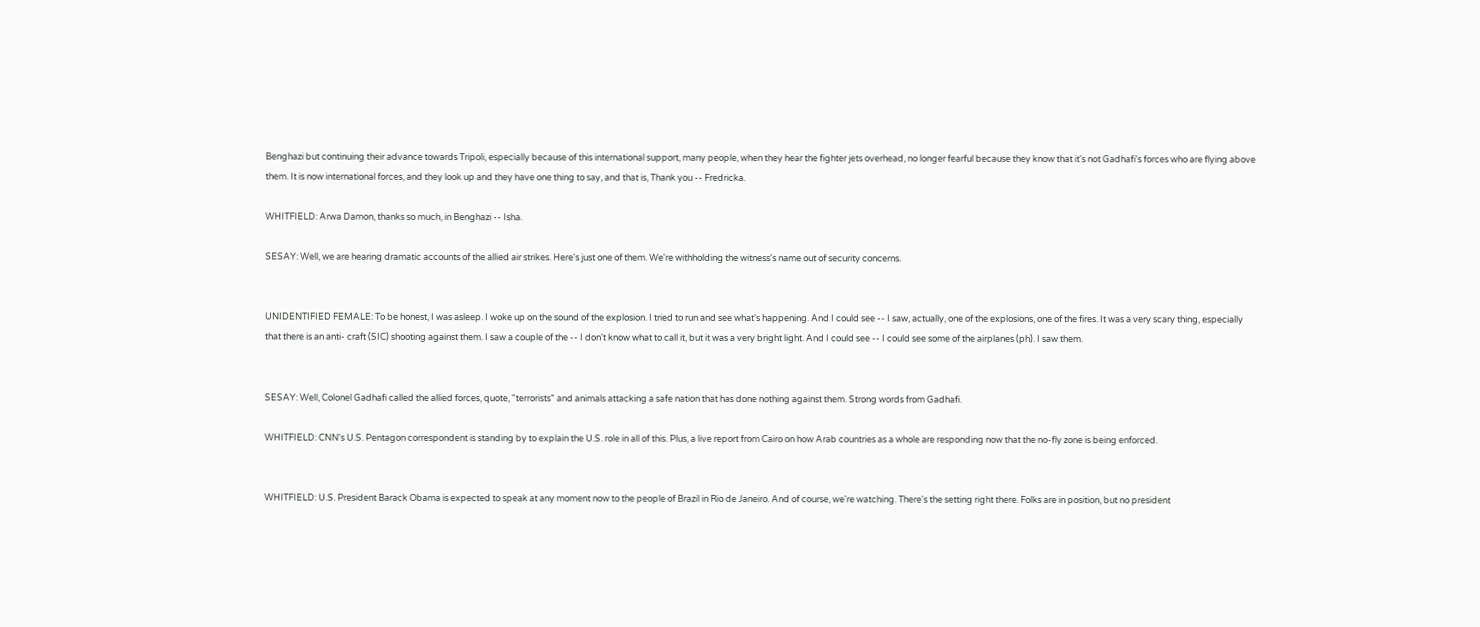Benghazi but continuing their advance towards Tripoli, especially because of this international support, many people, when they hear the fighter jets overhead, no longer fearful because they know that it's not Gadhafi's forces who are flying above them. It is now international forces, and they look up and they have one thing to say, and that is, Thank you -- Fredricka.

WHITFIELD: Arwa Damon, thanks so much, in Benghazi -- Isha.

SESAY: Well, we are hearing dramatic accounts of the allied air strikes. Here's just one of them. We're withholding the witness's name out of security concerns.


UNIDENTIFIED FEMALE: To be honest, I was asleep. I woke up on the sound of the explosion. I tried to run and see what's happening. And I could see -- I saw, actually, one of the explosions, one of the fires. It was a very scary thing, especially that there is an anti- craft (SIC) shooting against them. I saw a couple of the -- I don't know what to call it, but it was a very bright light. And I could see -- I could see some of the airplanes (ph). I saw them.


SESAY: Well, Colonel Gadhafi called the allied forces, quote, "terrorists" and animals attacking a safe nation that has done nothing against them. Strong words from Gadhafi.

WHITFIELD: CNN's U.S. Pentagon correspondent is standing by to explain the U.S. role in all of this. Plus, a live report from Cairo on how Arab countries as a whole are responding now that the no-fly zone is being enforced.


WHITFIELD: U.S. President Barack Obama is expected to speak at any moment now to the people of Brazil in Rio de Janeiro. And of course, we're watching. There's the setting right there. Folks are in position, but no president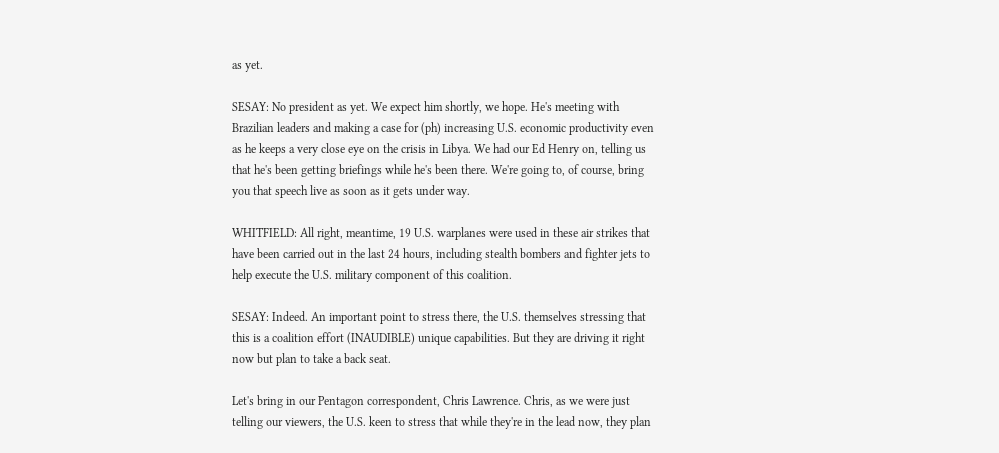as yet.

SESAY: No president as yet. We expect him shortly, we hope. He's meeting with Brazilian leaders and making a case for (ph) increasing U.S. economic productivity even as he keeps a very close eye on the crisis in Libya. We had our Ed Henry on, telling us that he's been getting briefings while he's been there. We're going to, of course, bring you that speech live as soon as it gets under way.

WHITFIELD: All right, meantime, 19 U.S. warplanes were used in these air strikes that have been carried out in the last 24 hours, including stealth bombers and fighter jets to help execute the U.S. military component of this coalition.

SESAY: Indeed. An important point to stress there, the U.S. themselves stressing that this is a coalition effort (INAUDIBLE) unique capabilities. But they are driving it right now but plan to take a back seat.

Let's bring in our Pentagon correspondent, Chris Lawrence. Chris, as we were just telling our viewers, the U.S. keen to stress that while they're in the lead now, they plan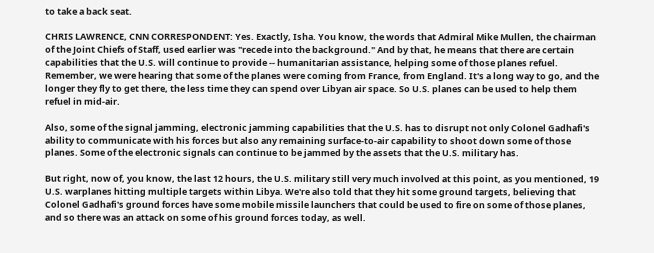to take a back seat.

CHRIS LAWRENCE, CNN CORRESPONDENT: Yes. Exactly, Isha. You know, the words that Admiral Mike Mullen, the chairman of the Joint Chiefs of Staff, used earlier was "recede into the background." And by that, he means that there are certain capabilities that the U.S. will continue to provide -- humanitarian assistance, helping some of those planes refuel. Remember, we were hearing that some of the planes were coming from France, from England. It's a long way to go, and the longer they fly to get there, the less time they can spend over Libyan air space. So U.S. planes can be used to help them refuel in mid-air.

Also, some of the signal jamming, electronic jamming capabilities that the U.S. has to disrupt not only Colonel Gadhafi's ability to communicate with his forces but also any remaining surface-to-air capability to shoot down some of those planes. Some of the electronic signals can continue to be jammed by the assets that the U.S. military has.

But right, now of, you know, the last 12 hours, the U.S. military still very much involved at this point, as you mentioned, 19 U.S. warplanes hitting multiple targets within Libya. We're also told that they hit some ground targets, believing that Colonel Gadhafi's ground forces have some mobile missile launchers that could be used to fire on some of those planes, and so there was an attack on some of his ground forces today, as well.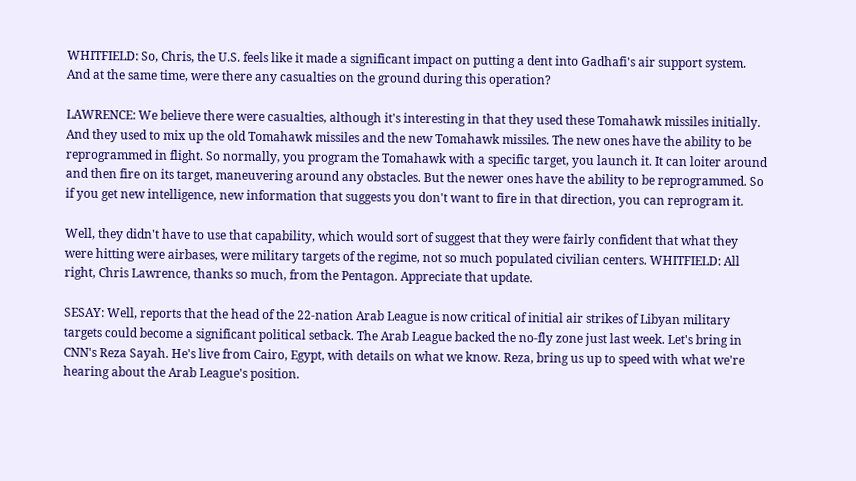WHITFIELD: So, Chris, the U.S. feels like it made a significant impact on putting a dent into Gadhafi's air support system. And at the same time, were there any casualties on the ground during this operation?

LAWRENCE: We believe there were casualties, although it's interesting in that they used these Tomahawk missiles initially. And they used to mix up the old Tomahawk missiles and the new Tomahawk missiles. The new ones have the ability to be reprogrammed in flight. So normally, you program the Tomahawk with a specific target, you launch it. It can loiter around and then fire on its target, maneuvering around any obstacles. But the newer ones have the ability to be reprogrammed. So if you get new intelligence, new information that suggests you don't want to fire in that direction, you can reprogram it.

Well, they didn't have to use that capability, which would sort of suggest that they were fairly confident that what they were hitting were airbases, were military targets of the regime, not so much populated civilian centers. WHITFIELD: All right, Chris Lawrence, thanks so much, from the Pentagon. Appreciate that update.

SESAY: Well, reports that the head of the 22-nation Arab League is now critical of initial air strikes of Libyan military targets could become a significant political setback. The Arab League backed the no-fly zone just last week. Let's bring in CNN's Reza Sayah. He's live from Cairo, Egypt, with details on what we know. Reza, bring us up to speed with what we're hearing about the Arab League's position.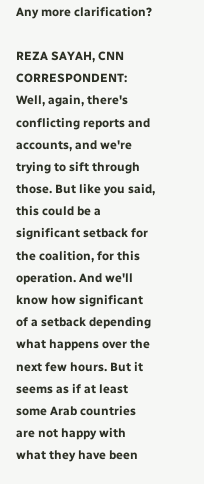Any more clarification?

REZA SAYAH, CNN CORRESPONDENT: Well, again, there's conflicting reports and accounts, and we're trying to sift through those. But like you said, this could be a significant setback for the coalition, for this operation. And we'll know how significant of a setback depending what happens over the next few hours. But it seems as if at least some Arab countries are not happy with what they have been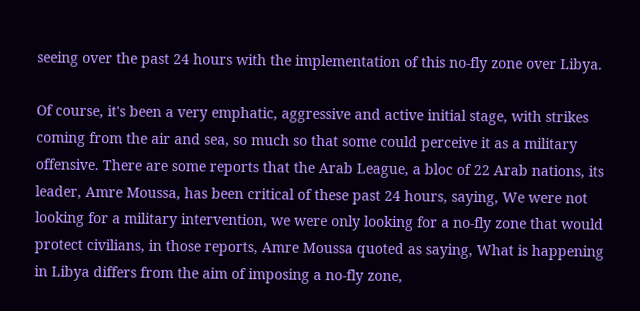seeing over the past 24 hours with the implementation of this no-fly zone over Libya.

Of course, it's been a very emphatic, aggressive and active initial stage, with strikes coming from the air and sea, so much so that some could perceive it as a military offensive. There are some reports that the Arab League, a bloc of 22 Arab nations, its leader, Amre Moussa, has been critical of these past 24 hours, saying, We were not looking for a military intervention, we were only looking for a no-fly zone that would protect civilians, in those reports, Amre Moussa quoted as saying, What is happening in Libya differs from the aim of imposing a no-fly zone,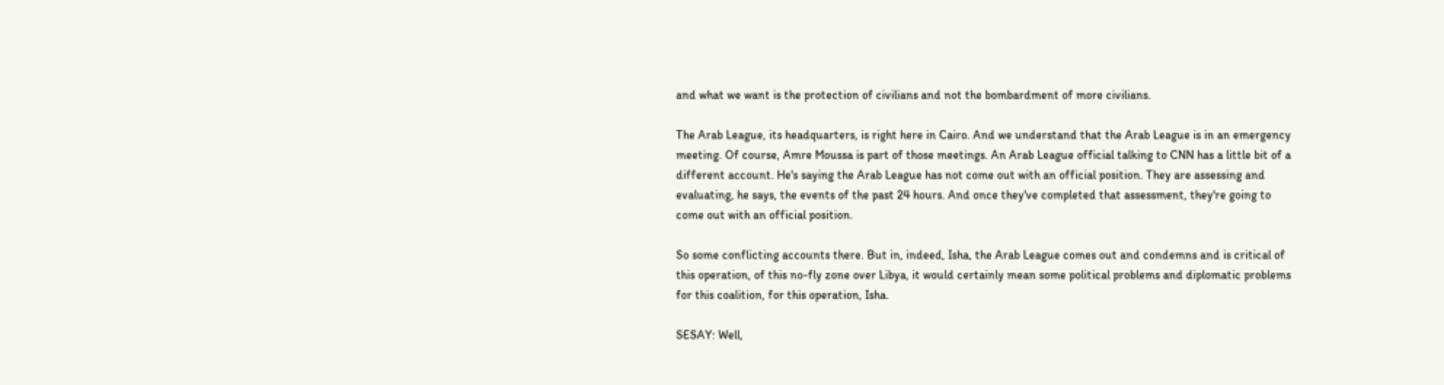and what we want is the protection of civilians and not the bombardment of more civilians.

The Arab League, its headquarters, is right here in Cairo. And we understand that the Arab League is in an emergency meeting. Of course, Amre Moussa is part of those meetings. An Arab League official talking to CNN has a little bit of a different account. He's saying the Arab League has not come out with an official position. They are assessing and evaluating, he says, the events of the past 24 hours. And once they've completed that assessment, they're going to come out with an official position.

So some conflicting accounts there. But in, indeed, Isha, the Arab League comes out and condemns and is critical of this operation, of this no-fly zone over Libya, it would certainly mean some political problems and diplomatic problems for this coalition, for this operation, Isha.

SESAY: Well,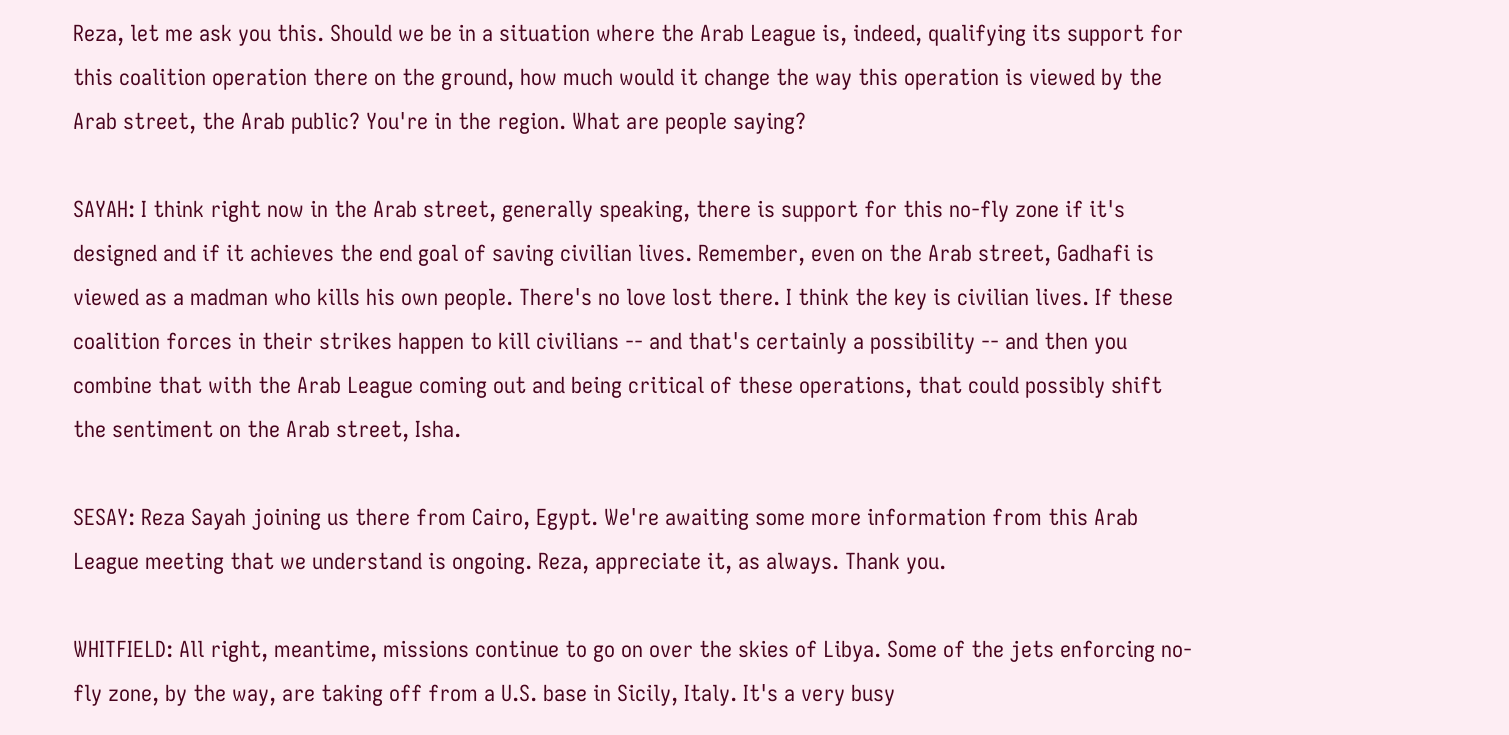Reza, let me ask you this. Should we be in a situation where the Arab League is, indeed, qualifying its support for this coalition operation there on the ground, how much would it change the way this operation is viewed by the Arab street, the Arab public? You're in the region. What are people saying?

SAYAH: I think right now in the Arab street, generally speaking, there is support for this no-fly zone if it's designed and if it achieves the end goal of saving civilian lives. Remember, even on the Arab street, Gadhafi is viewed as a madman who kills his own people. There's no love lost there. I think the key is civilian lives. If these coalition forces in their strikes happen to kill civilians -- and that's certainly a possibility -- and then you combine that with the Arab League coming out and being critical of these operations, that could possibly shift the sentiment on the Arab street, Isha.

SESAY: Reza Sayah joining us there from Cairo, Egypt. We're awaiting some more information from this Arab League meeting that we understand is ongoing. Reza, appreciate it, as always. Thank you.

WHITFIELD: All right, meantime, missions continue to go on over the skies of Libya. Some of the jets enforcing no-fly zone, by the way, are taking off from a U.S. base in Sicily, Italy. It's a very busy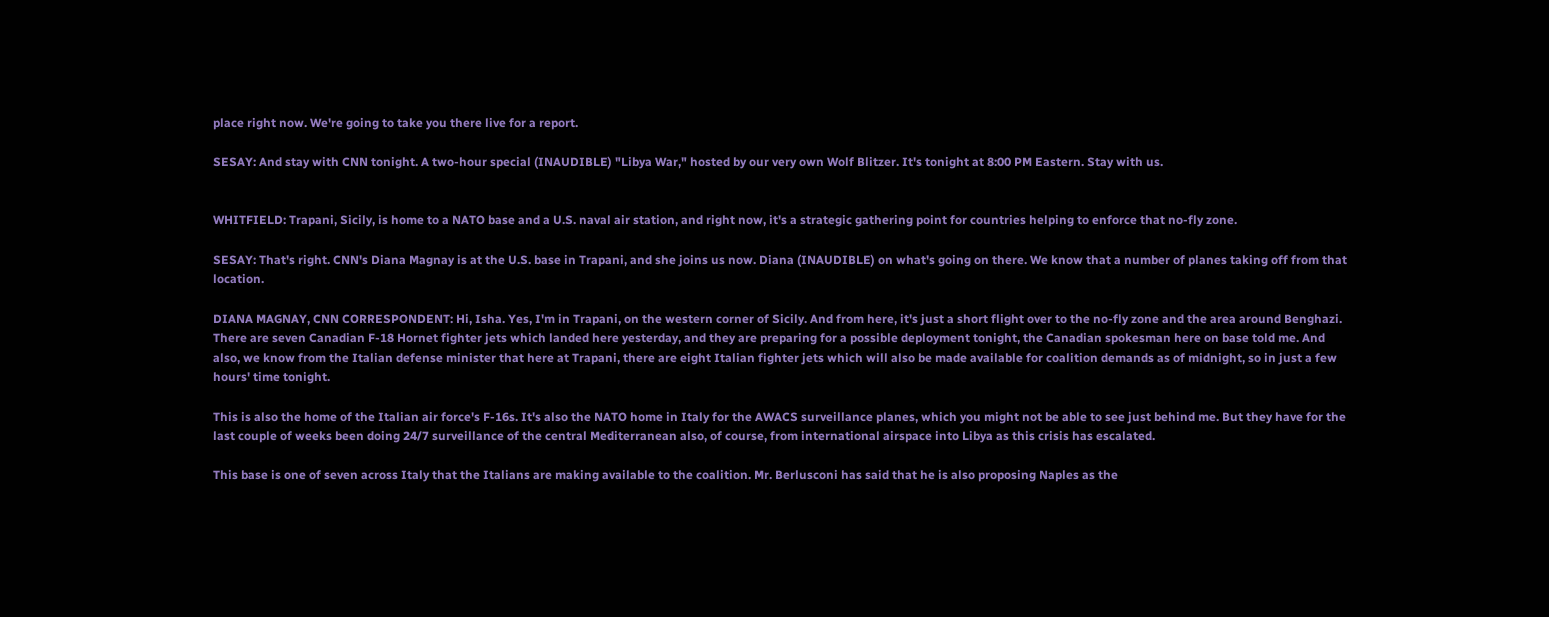place right now. We're going to take you there live for a report.

SESAY: And stay with CNN tonight. A two-hour special (INAUDIBLE) "Libya War," hosted by our very own Wolf Blitzer. It's tonight at 8:00 PM Eastern. Stay with us.


WHITFIELD: Trapani, Sicily, is home to a NATO base and a U.S. naval air station, and right now, it's a strategic gathering point for countries helping to enforce that no-fly zone.

SESAY: That's right. CNN's Diana Magnay is at the U.S. base in Trapani, and she joins us now. Diana (INAUDIBLE) on what's going on there. We know that a number of planes taking off from that location.

DIANA MAGNAY, CNN CORRESPONDENT: Hi, Isha. Yes, I'm in Trapani, on the western corner of Sicily. And from here, it's just a short flight over to the no-fly zone and the area around Benghazi. There are seven Canadian F-18 Hornet fighter jets which landed here yesterday, and they are preparing for a possible deployment tonight, the Canadian spokesman here on base told me. And also, we know from the Italian defense minister that here at Trapani, there are eight Italian fighter jets which will also be made available for coalition demands as of midnight, so in just a few hours' time tonight.

This is also the home of the Italian air force's F-16s. It's also the NATO home in Italy for the AWACS surveillance planes, which you might not be able to see just behind me. But they have for the last couple of weeks been doing 24/7 surveillance of the central Mediterranean also, of course, from international airspace into Libya as this crisis has escalated.

This base is one of seven across Italy that the Italians are making available to the coalition. Mr. Berlusconi has said that he is also proposing Naples as the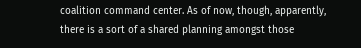coalition command center. As of now, though, apparently, there is a sort of a shared planning amongst those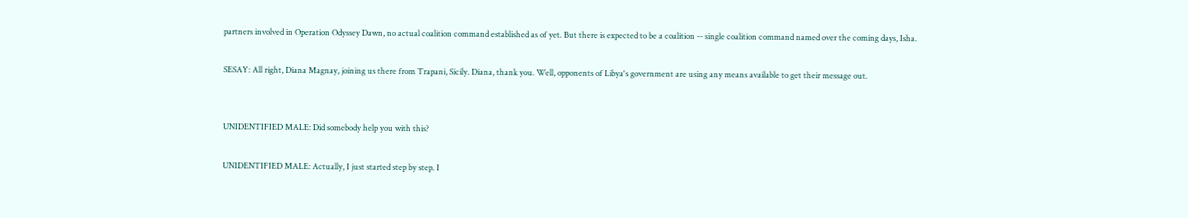partners involved in Operation Odyssey Dawn, no actual coalition command established as of yet. But there is expected to be a coalition -- single coalition command named over the coming days, Isha.

SESAY: All right, Diana Magnay, joining us there from Trapani, Sicily. Diana, thank you. Well, opponents of Libya's government are using any means available to get their message out.


UNIDENTIFIED MALE: Did somebody help you with this?

UNIDENTIFIED MALE: Actually, I just started step by step. I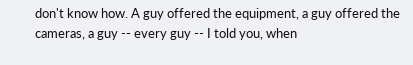don't know how. A guy offered the equipment, a guy offered the cameras, a guy -- every guy -- I told you, when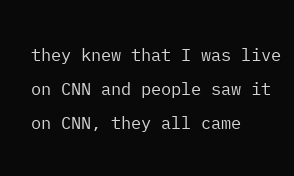they knew that I was live on CNN and people saw it on CNN, they all came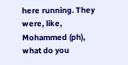here running. They were, like, Mohammed (ph), what do you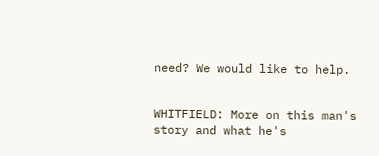need? We would like to help.


WHITFIELD: More on this man's story and what he's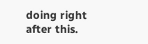doing right after this.